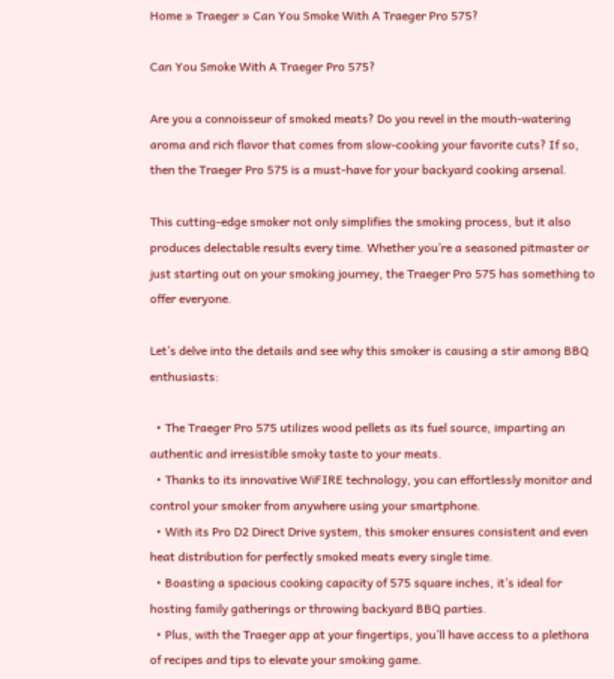Home » Traeger » Can You Smoke With A Traeger Pro 575?

Can You Smoke With A Traeger Pro 575?

Are you a connoisseur of smoked meats? Do you revel in the mouth-watering aroma and rich flavor that comes from slow-cooking your favorite cuts? If so, then the Traeger Pro 575 is a must-have for your backyard cooking arsenal.

This cutting-edge smoker not only simplifies the smoking process, but it also produces delectable results every time. Whether you’re a seasoned pitmaster or just starting out on your smoking journey, the Traeger Pro 575 has something to offer everyone.

Let’s delve into the details and see why this smoker is causing a stir among BBQ enthusiasts:

  • The Traeger Pro 575 utilizes wood pellets as its fuel source, imparting an authentic and irresistible smoky taste to your meats.
  • Thanks to its innovative WiFIRE technology, you can effortlessly monitor and control your smoker from anywhere using your smartphone.
  • With its Pro D2 Direct Drive system, this smoker ensures consistent and even heat distribution for perfectly smoked meats every single time.
  • Boasting a spacious cooking capacity of 575 square inches, it’s ideal for hosting family gatherings or throwing backyard BBQ parties.
  • Plus, with the Traeger app at your fingertips, you’ll have access to a plethora of recipes and tips to elevate your smoking game.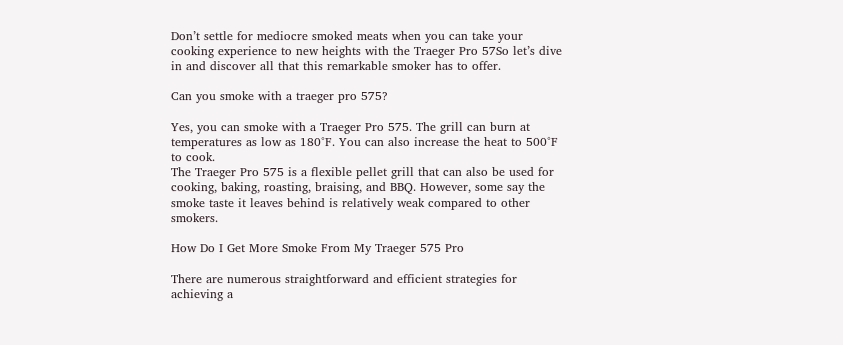Don’t settle for mediocre smoked meats when you can take your cooking experience to new heights with the Traeger Pro 57So let’s dive in and discover all that this remarkable smoker has to offer.

Can you smoke with a traeger pro 575?

Yes, you can smoke with a Traeger Pro 575. The grill can burn at temperatures as low as 180°F. You can also increase the heat to 500°F to cook.
The Traeger Pro 575 is a flexible pellet grill that can also be used for cooking, baking, roasting, braising, and BBQ. However, some say the smoke taste it leaves behind is relatively weak compared to other smokers.

How Do I Get More Smoke From My Traeger 575 Pro

There are numerous straightforward and efficient strategies for achieving a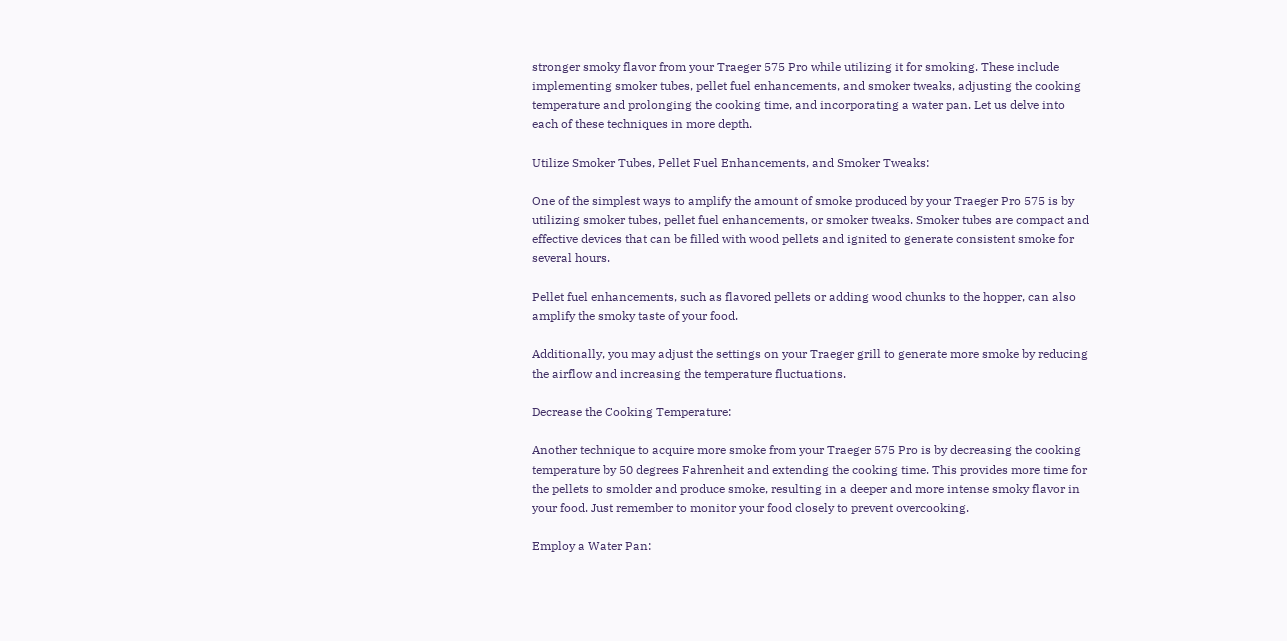stronger smoky flavor from your Traeger 575 Pro while utilizing it for smoking. These include implementing smoker tubes, pellet fuel enhancements, and smoker tweaks, adjusting the cooking temperature and prolonging the cooking time, and incorporating a water pan. Let us delve into each of these techniques in more depth.

Utilize Smoker Tubes, Pellet Fuel Enhancements, and Smoker Tweaks:

One of the simplest ways to amplify the amount of smoke produced by your Traeger Pro 575 is by utilizing smoker tubes, pellet fuel enhancements, or smoker tweaks. Smoker tubes are compact and effective devices that can be filled with wood pellets and ignited to generate consistent smoke for several hours.

Pellet fuel enhancements, such as flavored pellets or adding wood chunks to the hopper, can also amplify the smoky taste of your food.

Additionally, you may adjust the settings on your Traeger grill to generate more smoke by reducing the airflow and increasing the temperature fluctuations.

Decrease the Cooking Temperature:

Another technique to acquire more smoke from your Traeger 575 Pro is by decreasing the cooking temperature by 50 degrees Fahrenheit and extending the cooking time. This provides more time for the pellets to smolder and produce smoke, resulting in a deeper and more intense smoky flavor in your food. Just remember to monitor your food closely to prevent overcooking.

Employ a Water Pan: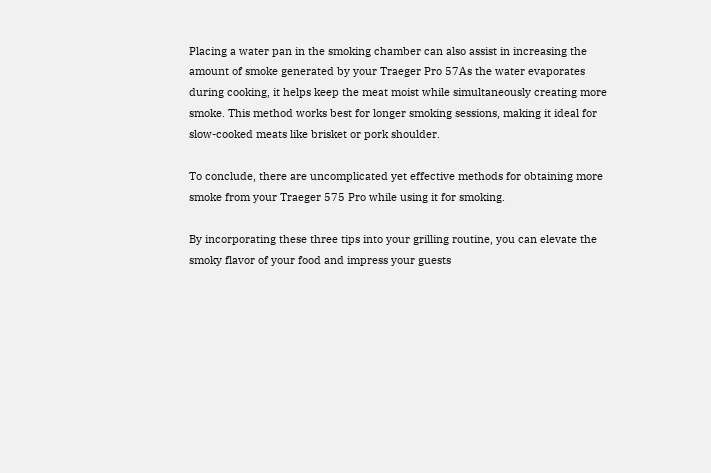Placing a water pan in the smoking chamber can also assist in increasing the amount of smoke generated by your Traeger Pro 57As the water evaporates during cooking, it helps keep the meat moist while simultaneously creating more smoke. This method works best for longer smoking sessions, making it ideal for slow-cooked meats like brisket or pork shoulder.

To conclude, there are uncomplicated yet effective methods for obtaining more smoke from your Traeger 575 Pro while using it for smoking.

By incorporating these three tips into your grilling routine, you can elevate the smoky flavor of your food and impress your guests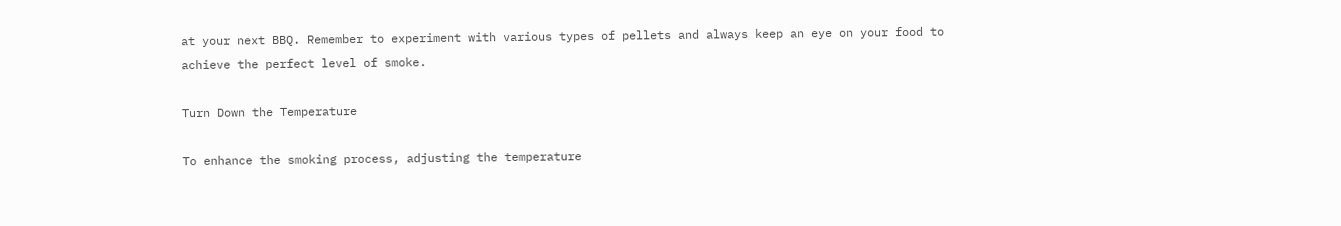at your next BBQ. Remember to experiment with various types of pellets and always keep an eye on your food to achieve the perfect level of smoke.

Turn Down the Temperature

To enhance the smoking process, adjusting the temperature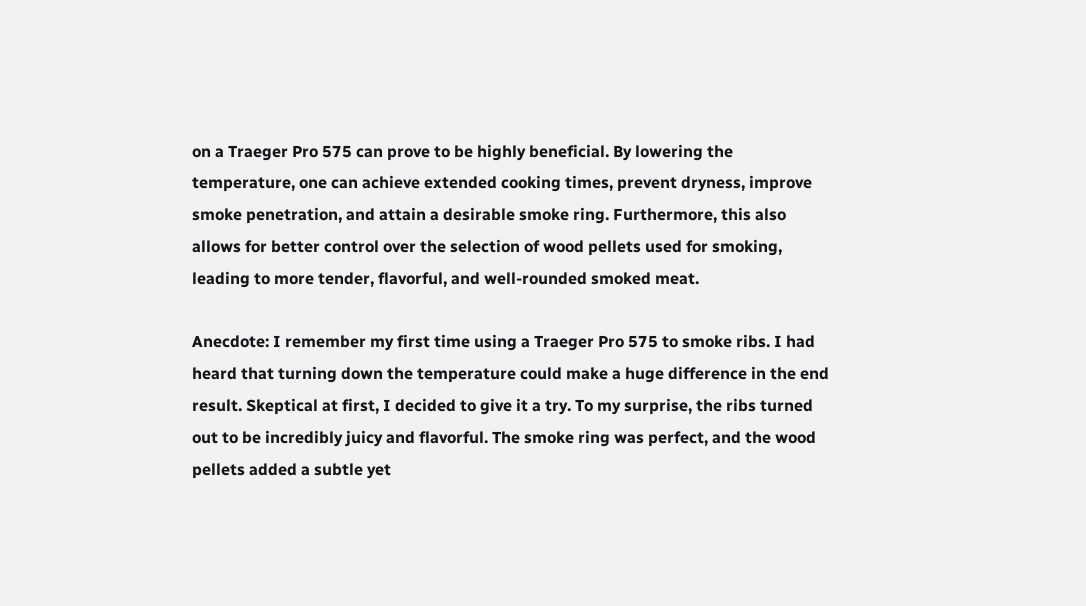on a Traeger Pro 575 can prove to be highly beneficial. By lowering the temperature, one can achieve extended cooking times, prevent dryness, improve smoke penetration, and attain a desirable smoke ring. Furthermore, this also allows for better control over the selection of wood pellets used for smoking, leading to more tender, flavorful, and well-rounded smoked meat.

Anecdote: I remember my first time using a Traeger Pro 575 to smoke ribs. I had heard that turning down the temperature could make a huge difference in the end result. Skeptical at first, I decided to give it a try. To my surprise, the ribs turned out to be incredibly juicy and flavorful. The smoke ring was perfect, and the wood pellets added a subtle yet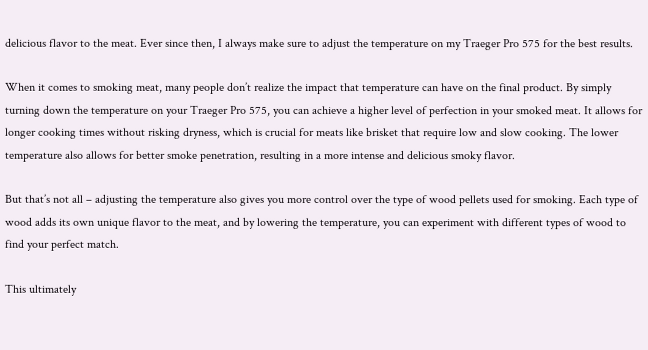delicious flavor to the meat. Ever since then, I always make sure to adjust the temperature on my Traeger Pro 575 for the best results.

When it comes to smoking meat, many people don’t realize the impact that temperature can have on the final product. By simply turning down the temperature on your Traeger Pro 575, you can achieve a higher level of perfection in your smoked meat. It allows for longer cooking times without risking dryness, which is crucial for meats like brisket that require low and slow cooking. The lower temperature also allows for better smoke penetration, resulting in a more intense and delicious smoky flavor.

But that’s not all – adjusting the temperature also gives you more control over the type of wood pellets used for smoking. Each type of wood adds its own unique flavor to the meat, and by lowering the temperature, you can experiment with different types of wood to find your perfect match.

This ultimately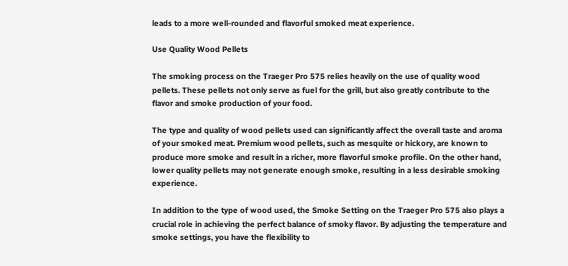leads to a more well-rounded and flavorful smoked meat experience.

Use Quality Wood Pellets

The smoking process on the Traeger Pro 575 relies heavily on the use of quality wood pellets. These pellets not only serve as fuel for the grill, but also greatly contribute to the flavor and smoke production of your food.

The type and quality of wood pellets used can significantly affect the overall taste and aroma of your smoked meat. Premium wood pellets, such as mesquite or hickory, are known to produce more smoke and result in a richer, more flavorful smoke profile. On the other hand, lower quality pellets may not generate enough smoke, resulting in a less desirable smoking experience.

In addition to the type of wood used, the Smoke Setting on the Traeger Pro 575 also plays a crucial role in achieving the perfect balance of smoky flavor. By adjusting the temperature and smoke settings, you have the flexibility to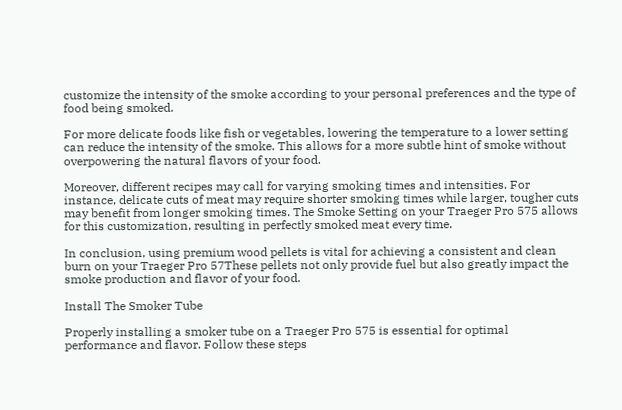customize the intensity of the smoke according to your personal preferences and the type of food being smoked.

For more delicate foods like fish or vegetables, lowering the temperature to a lower setting can reduce the intensity of the smoke. This allows for a more subtle hint of smoke without overpowering the natural flavors of your food.

Moreover, different recipes may call for varying smoking times and intensities. For instance, delicate cuts of meat may require shorter smoking times while larger, tougher cuts may benefit from longer smoking times. The Smoke Setting on your Traeger Pro 575 allows for this customization, resulting in perfectly smoked meat every time.

In conclusion, using premium wood pellets is vital for achieving a consistent and clean burn on your Traeger Pro 57These pellets not only provide fuel but also greatly impact the smoke production and flavor of your food.

Install The Smoker Tube

Properly installing a smoker tube on a Traeger Pro 575 is essential for optimal performance and flavor. Follow these steps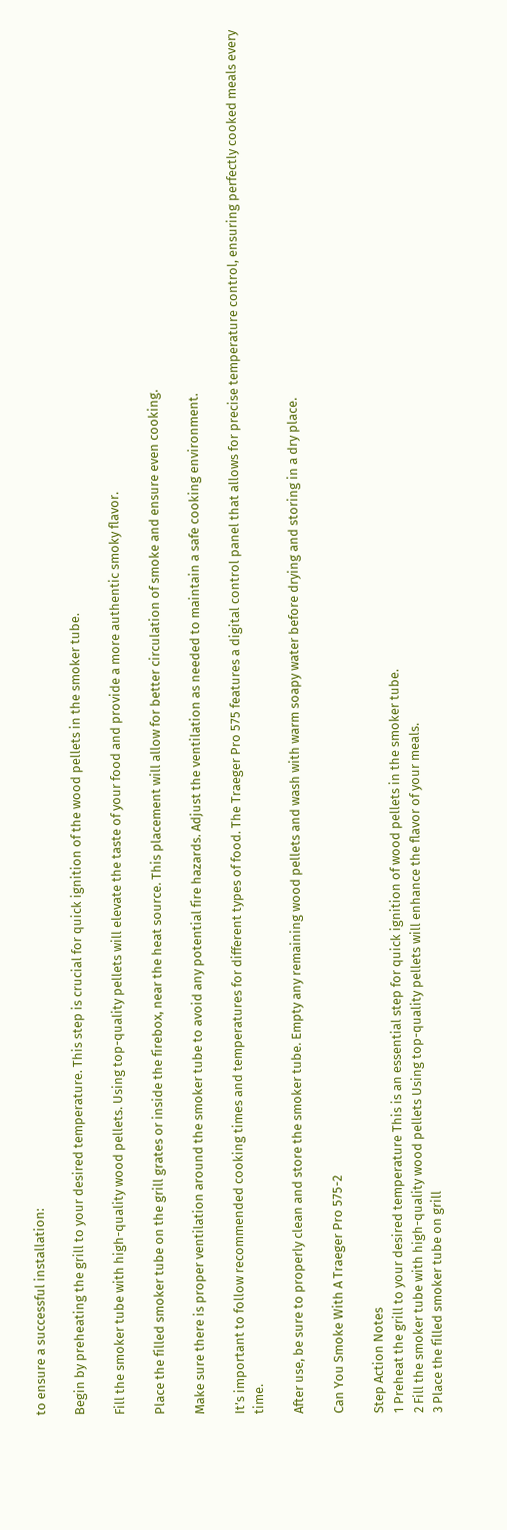to ensure a successful installation:

Begin by preheating the grill to your desired temperature. This step is crucial for quick ignition of the wood pellets in the smoker tube.

Fill the smoker tube with high-quality wood pellets. Using top-quality pellets will elevate the taste of your food and provide a more authentic smoky flavor.

Place the filled smoker tube on the grill grates or inside the firebox, near the heat source. This placement will allow for better circulation of smoke and ensure even cooking.

Make sure there is proper ventilation around the smoker tube to avoid any potential fire hazards. Adjust the ventilation as needed to maintain a safe cooking environment.

It’s important to follow recommended cooking times and temperatures for different types of food. The Traeger Pro 575 features a digital control panel that allows for precise temperature control, ensuring perfectly cooked meals every time.

After use, be sure to properly clean and store the smoker tube. Empty any remaining wood pellets and wash with warm soapy water before drying and storing in a dry place.

Can You Smoke With A Traeger Pro 575-2

Step Action Notes
1 Preheat the grill to your desired temperature This is an essential step for quick ignition of wood pellets in the smoker tube.
2 Fill the smoker tube with high-quality wood pellets Using top-quality pellets will enhance the flavor of your meals.
3 Place the filled smoker tube on grill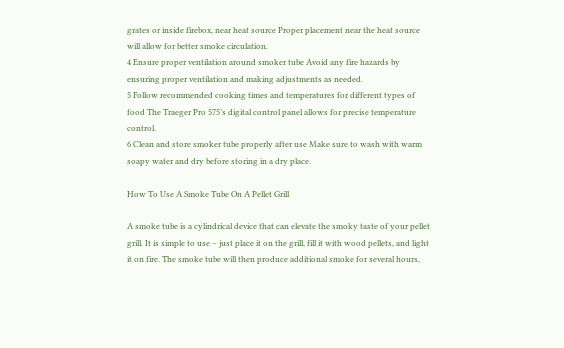grates or inside firebox, near heat source Proper placement near the heat source will allow for better smoke circulation.
4 Ensure proper ventilation around smoker tube Avoid any fire hazards by ensuring proper ventilation and making adjustments as needed.
5 Follow recommended cooking times and temperatures for different types of food The Traeger Pro 575’s digital control panel allows for precise temperature control.
6 Clean and store smoker tube properly after use Make sure to wash with warm soapy water and dry before storing in a dry place.

How To Use A Smoke Tube On A Pellet Grill

A smoke tube is a cylindrical device that can elevate the smoky taste of your pellet grill. It is simple to use – just place it on the grill, fill it with wood pellets, and light it on fire. The smoke tube will then produce additional smoke for several hours,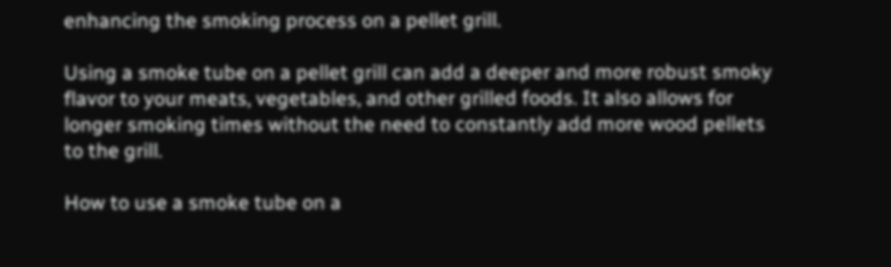enhancing the smoking process on a pellet grill.

Using a smoke tube on a pellet grill can add a deeper and more robust smoky flavor to your meats, vegetables, and other grilled foods. It also allows for longer smoking times without the need to constantly add more wood pellets to the grill.

How to use a smoke tube on a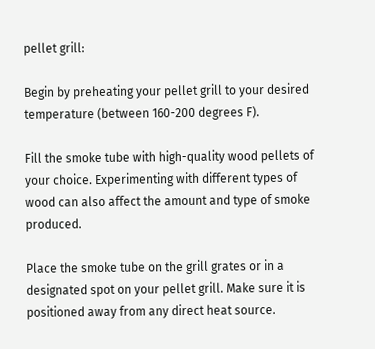pellet grill:

Begin by preheating your pellet grill to your desired temperature (between 160-200 degrees F).

Fill the smoke tube with high-quality wood pellets of your choice. Experimenting with different types of wood can also affect the amount and type of smoke produced.

Place the smoke tube on the grill grates or in a designated spot on your pellet grill. Make sure it is positioned away from any direct heat source.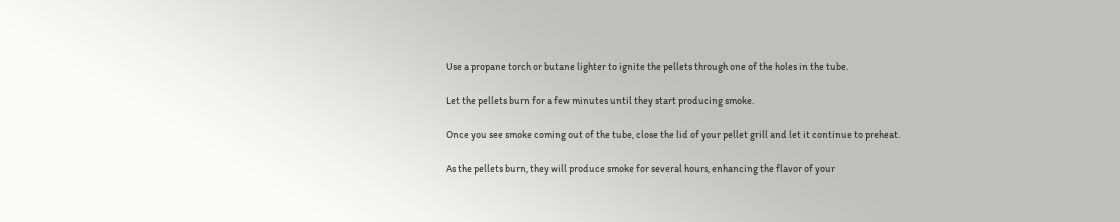Use a propane torch or butane lighter to ignite the pellets through one of the holes in the tube.

Let the pellets burn for a few minutes until they start producing smoke.

Once you see smoke coming out of the tube, close the lid of your pellet grill and let it continue to preheat.

As the pellets burn, they will produce smoke for several hours, enhancing the flavor of your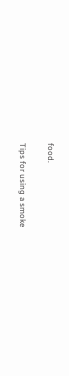food.

Tips for using a smoke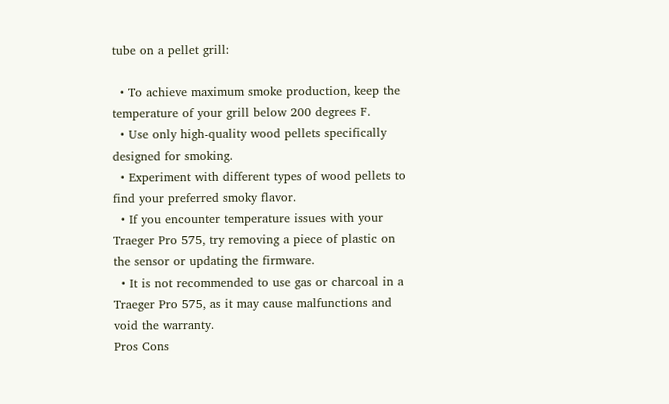tube on a pellet grill:

  • To achieve maximum smoke production, keep the temperature of your grill below 200 degrees F.
  • Use only high-quality wood pellets specifically designed for smoking.
  • Experiment with different types of wood pellets to find your preferred smoky flavor.
  • If you encounter temperature issues with your Traeger Pro 575, try removing a piece of plastic on the sensor or updating the firmware.
  • It is not recommended to use gas or charcoal in a Traeger Pro 575, as it may cause malfunctions and void the warranty.
Pros Cons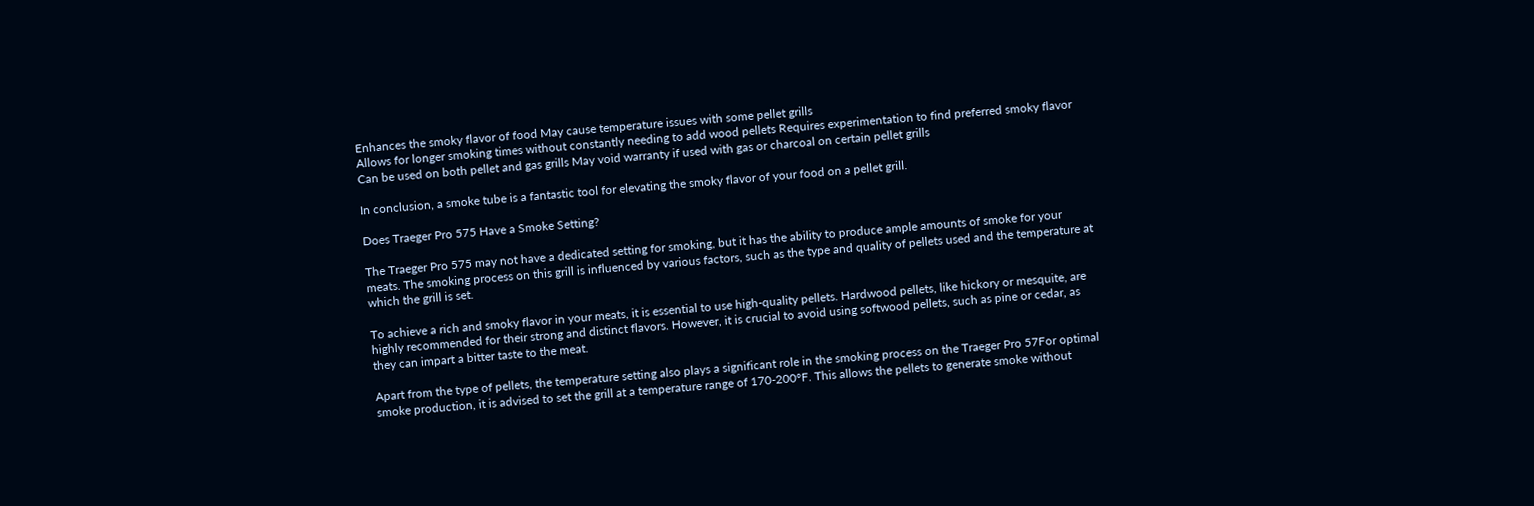Enhances the smoky flavor of food May cause temperature issues with some pellet grills
Allows for longer smoking times without constantly needing to add wood pellets Requires experimentation to find preferred smoky flavor
Can be used on both pellet and gas grills May void warranty if used with gas or charcoal on certain pellet grills

In conclusion, a smoke tube is a fantastic tool for elevating the smoky flavor of your food on a pellet grill.

Does Traeger Pro 575 Have a Smoke Setting?

The Traeger Pro 575 may not have a dedicated setting for smoking, but it has the ability to produce ample amounts of smoke for your meats. The smoking process on this grill is influenced by various factors, such as the type and quality of pellets used and the temperature at which the grill is set.

To achieve a rich and smoky flavor in your meats, it is essential to use high-quality pellets. Hardwood pellets, like hickory or mesquite, are highly recommended for their strong and distinct flavors. However, it is crucial to avoid using softwood pellets, such as pine or cedar, as they can impart a bitter taste to the meat.

Apart from the type of pellets, the temperature setting also plays a significant role in the smoking process on the Traeger Pro 57For optimal smoke production, it is advised to set the grill at a temperature range of 170-200°F. This allows the pellets to generate smoke without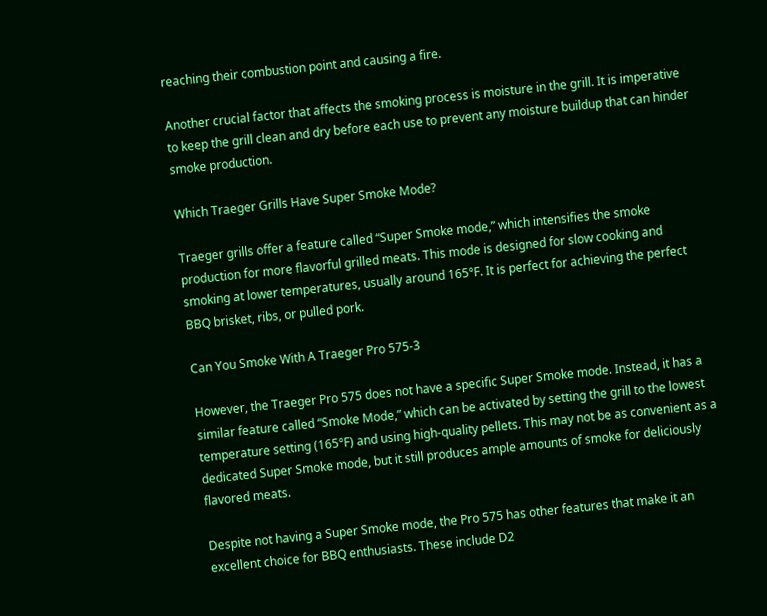reaching their combustion point and causing a fire.

Another crucial factor that affects the smoking process is moisture in the grill. It is imperative to keep the grill clean and dry before each use to prevent any moisture buildup that can hinder smoke production.

Which Traeger Grills Have Super Smoke Mode?

Traeger grills offer a feature called “Super Smoke mode,” which intensifies the smoke production for more flavorful grilled meats. This mode is designed for slow cooking and smoking at lower temperatures, usually around 165°F. It is perfect for achieving the perfect BBQ brisket, ribs, or pulled pork.

Can You Smoke With A Traeger Pro 575-3

However, the Traeger Pro 575 does not have a specific Super Smoke mode. Instead, it has a similar feature called “Smoke Mode,” which can be activated by setting the grill to the lowest temperature setting (165°F) and using high-quality pellets. This may not be as convenient as a dedicated Super Smoke mode, but it still produces ample amounts of smoke for deliciously flavored meats.

Despite not having a Super Smoke mode, the Pro 575 has other features that make it an excellent choice for BBQ enthusiasts. These include D2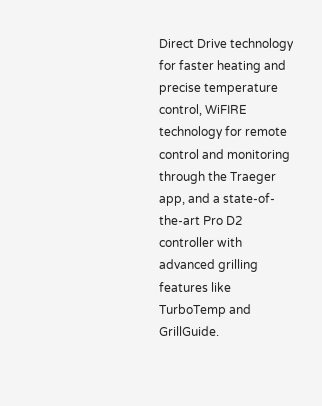Direct Drive technology for faster heating and precise temperature control, WiFIRE technology for remote control and monitoring through the Traeger app, and a state-of-the-art Pro D2 controller with advanced grilling features like TurboTemp and GrillGuide.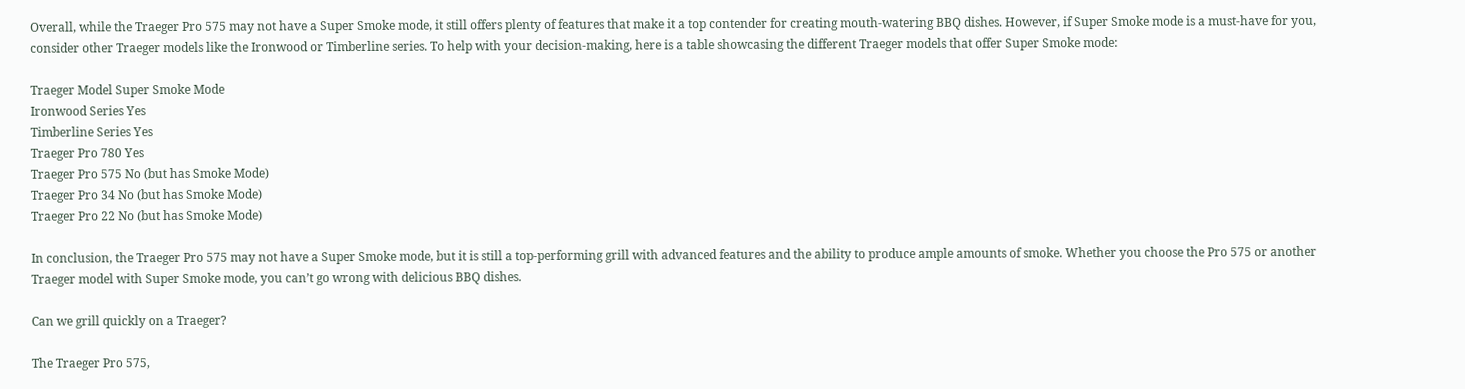Overall, while the Traeger Pro 575 may not have a Super Smoke mode, it still offers plenty of features that make it a top contender for creating mouth-watering BBQ dishes. However, if Super Smoke mode is a must-have for you, consider other Traeger models like the Ironwood or Timberline series. To help with your decision-making, here is a table showcasing the different Traeger models that offer Super Smoke mode:

Traeger Model Super Smoke Mode
Ironwood Series Yes
Timberline Series Yes
Traeger Pro 780 Yes
Traeger Pro 575 No (but has Smoke Mode)
Traeger Pro 34 No (but has Smoke Mode)
Traeger Pro 22 No (but has Smoke Mode)

In conclusion, the Traeger Pro 575 may not have a Super Smoke mode, but it is still a top-performing grill with advanced features and the ability to produce ample amounts of smoke. Whether you choose the Pro 575 or another Traeger model with Super Smoke mode, you can’t go wrong with delicious BBQ dishes.

Can we grill quickly on a Traeger?

The Traeger Pro 575,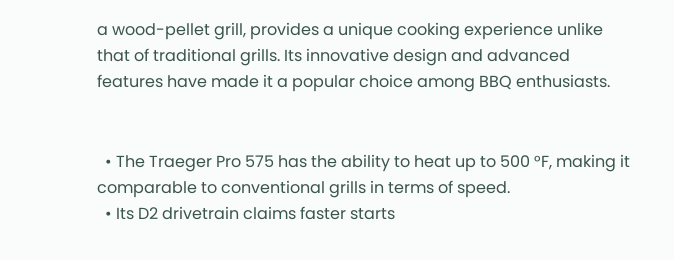a wood-pellet grill, provides a unique cooking experience unlike that of traditional grills. Its innovative design and advanced features have made it a popular choice among BBQ enthusiasts.


  • The Traeger Pro 575 has the ability to heat up to 500 °F, making it comparable to conventional grills in terms of speed.
  • Its D2 drivetrain claims faster starts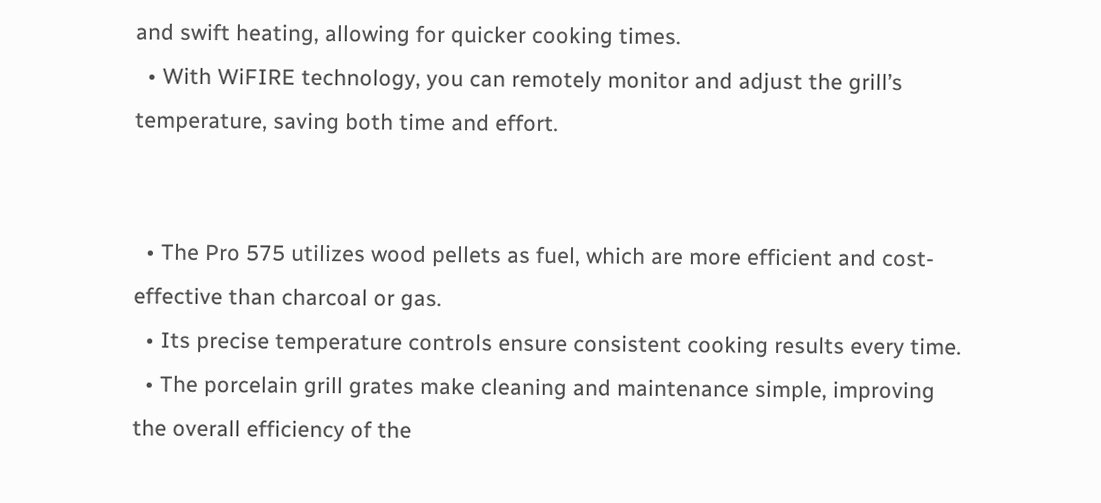and swift heating, allowing for quicker cooking times.
  • With WiFIRE technology, you can remotely monitor and adjust the grill’s temperature, saving both time and effort.


  • The Pro 575 utilizes wood pellets as fuel, which are more efficient and cost-effective than charcoal or gas.
  • Its precise temperature controls ensure consistent cooking results every time.
  • The porcelain grill grates make cleaning and maintenance simple, improving the overall efficiency of the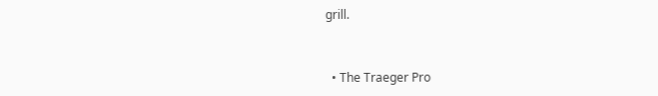grill.


  • The Traeger Pro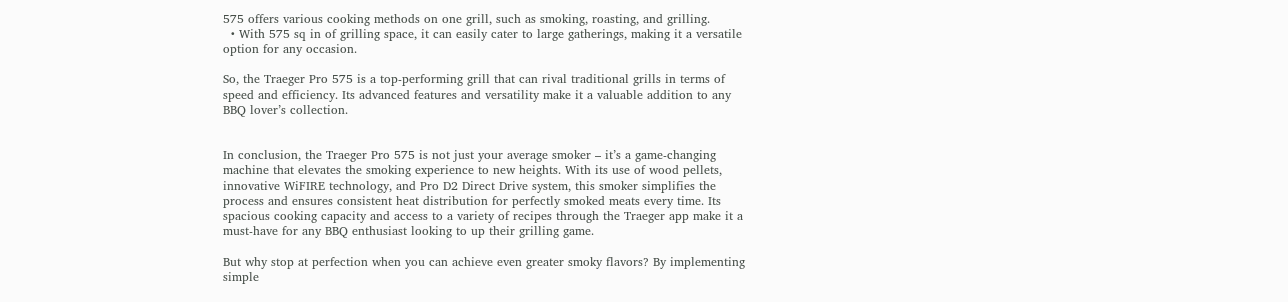575 offers various cooking methods on one grill, such as smoking, roasting, and grilling.
  • With 575 sq in of grilling space, it can easily cater to large gatherings, making it a versatile option for any occasion.

So, the Traeger Pro 575 is a top-performing grill that can rival traditional grills in terms of speed and efficiency. Its advanced features and versatility make it a valuable addition to any BBQ lover’s collection.


In conclusion, the Traeger Pro 575 is not just your average smoker – it’s a game-changing machine that elevates the smoking experience to new heights. With its use of wood pellets, innovative WiFIRE technology, and Pro D2 Direct Drive system, this smoker simplifies the process and ensures consistent heat distribution for perfectly smoked meats every time. Its spacious cooking capacity and access to a variety of recipes through the Traeger app make it a must-have for any BBQ enthusiast looking to up their grilling game.

But why stop at perfection when you can achieve even greater smoky flavors? By implementing simple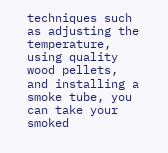techniques such as adjusting the temperature, using quality wood pellets, and installing a smoke tube, you can take your smoked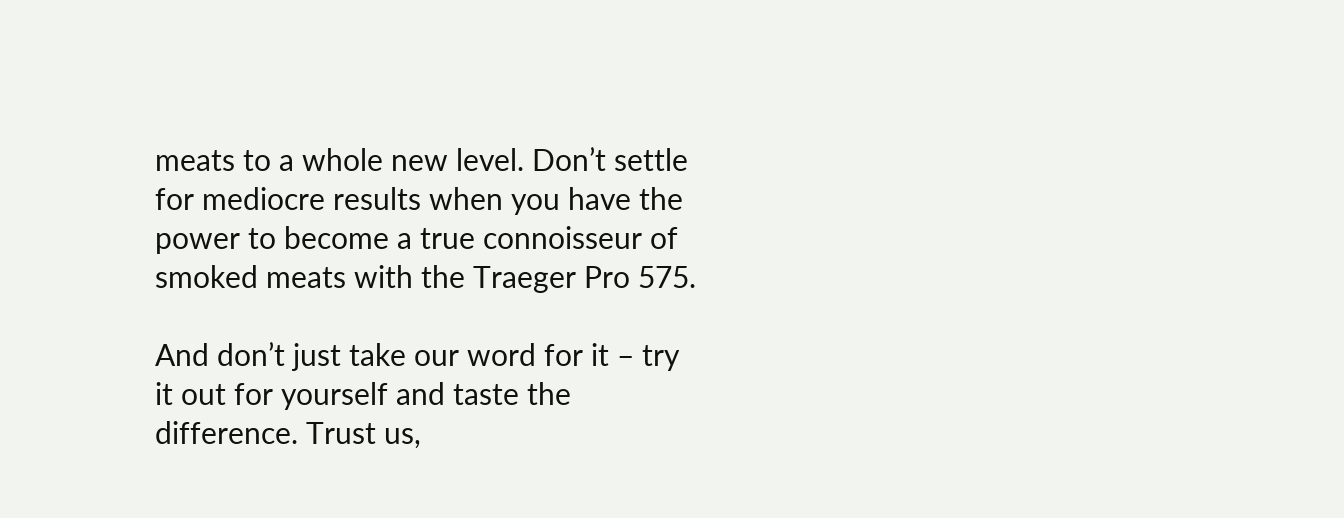meats to a whole new level. Don’t settle for mediocre results when you have the power to become a true connoisseur of smoked meats with the Traeger Pro 575.

And don’t just take our word for it – try it out for yourself and taste the difference. Trust us,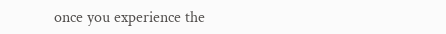once you experience the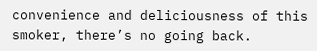convenience and deliciousness of this smoker, there’s no going back.